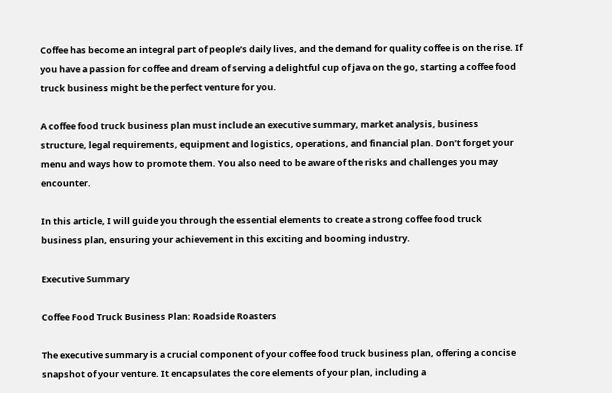Coffee has become an integral part of people’s daily lives, and the demand for quality coffee is on the rise. If you have a passion for coffee and dream of serving a delightful cup of java on the go, starting a coffee food truck business might be the perfect venture for you.

A coffee food truck business plan must include an executive summary, market analysis, business structure, legal requirements, equipment and logistics, operations, and financial plan. Don’t forget your menu and ways how to promote them. You also need to be aware of the risks and challenges you may encounter.

In this article, I will guide you through the essential elements to create a strong coffee food truck business plan, ensuring your achievement in this exciting and booming industry.

Executive Summary

Coffee Food Truck Business Plan: Roadside Roasters

The executive summary is a crucial component of your coffee food truck business plan, offering a concise snapshot of your venture. It encapsulates the core elements of your plan, including a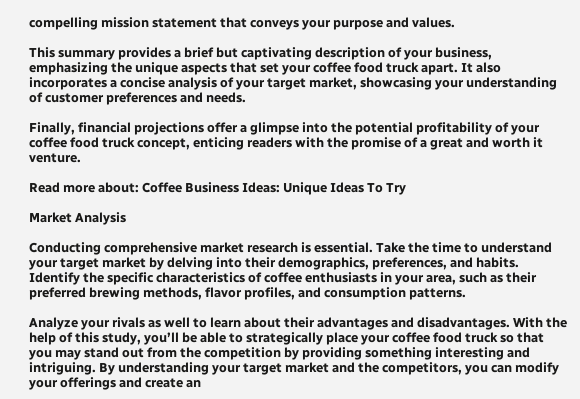compelling mission statement that conveys your purpose and values.

This summary provides a brief but captivating description of your business, emphasizing the unique aspects that set your coffee food truck apart. It also incorporates a concise analysis of your target market, showcasing your understanding of customer preferences and needs.

Finally, financial projections offer a glimpse into the potential profitability of your coffee food truck concept, enticing readers with the promise of a great and worth it venture.

Read more about: Coffee Business Ideas: Unique Ideas To Try

Market Analysis

Conducting comprehensive market research is essential. Take the time to understand your target market by delving into their demographics, preferences, and habits. Identify the specific characteristics of coffee enthusiasts in your area, such as their preferred brewing methods, flavor profiles, and consumption patterns.

Analyze your rivals as well to learn about their advantages and disadvantages. With the help of this study, you’ll be able to strategically place your coffee food truck so that you may stand out from the competition by providing something interesting and intriguing. By understanding your target market and the competitors, you can modify your offerings and create an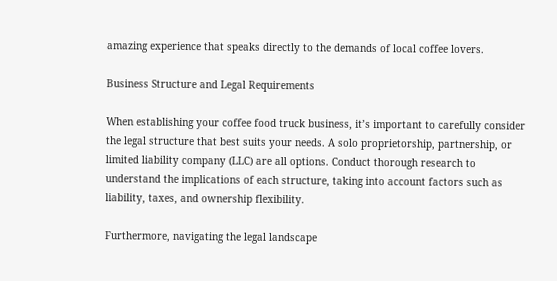amazing experience that speaks directly to the demands of local coffee lovers.

Business Structure and Legal Requirements

When establishing your coffee food truck business, it’s important to carefully consider the legal structure that best suits your needs. A solo proprietorship, partnership, or limited liability company (LLC) are all options. Conduct thorough research to understand the implications of each structure, taking into account factors such as liability, taxes, and ownership flexibility.

Furthermore, navigating the legal landscape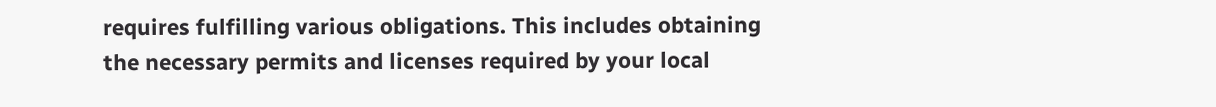requires fulfilling various obligations. This includes obtaining the necessary permits and licenses required by your local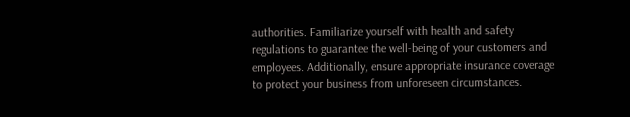authorities. Familiarize yourself with health and safety regulations to guarantee the well-being of your customers and employees. Additionally, ensure appropriate insurance coverage to protect your business from unforeseen circumstances.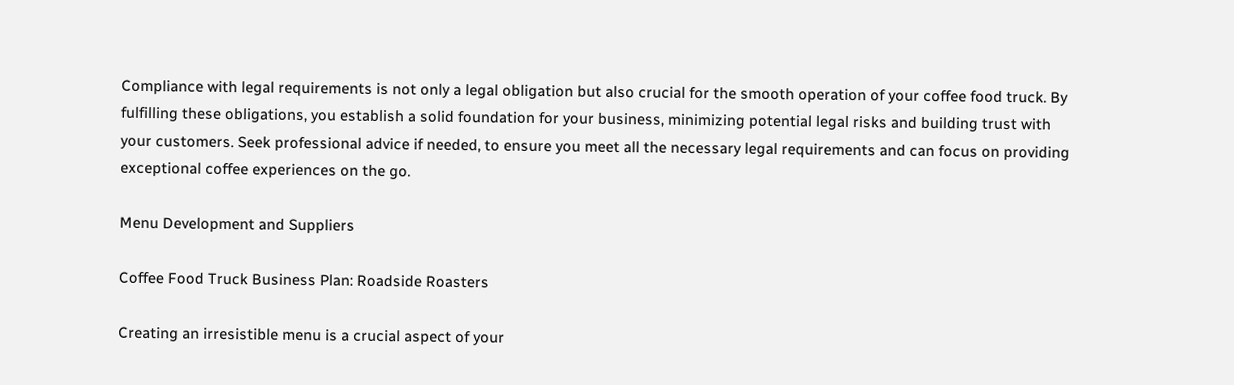Compliance with legal requirements is not only a legal obligation but also crucial for the smooth operation of your coffee food truck. By fulfilling these obligations, you establish a solid foundation for your business, minimizing potential legal risks and building trust with your customers. Seek professional advice if needed, to ensure you meet all the necessary legal requirements and can focus on providing exceptional coffee experiences on the go.

Menu Development and Suppliers

Coffee Food Truck Business Plan: Roadside Roasters

Creating an irresistible menu is a crucial aspect of your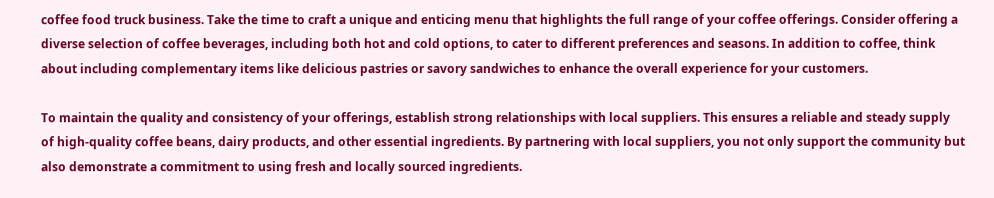coffee food truck business. Take the time to craft a unique and enticing menu that highlights the full range of your coffee offerings. Consider offering a diverse selection of coffee beverages, including both hot and cold options, to cater to different preferences and seasons. In addition to coffee, think about including complementary items like delicious pastries or savory sandwiches to enhance the overall experience for your customers.

To maintain the quality and consistency of your offerings, establish strong relationships with local suppliers. This ensures a reliable and steady supply of high-quality coffee beans, dairy products, and other essential ingredients. By partnering with local suppliers, you not only support the community but also demonstrate a commitment to using fresh and locally sourced ingredients.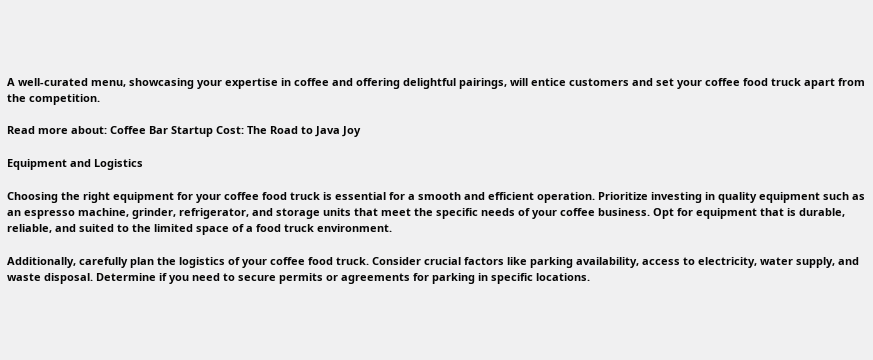A well-curated menu, showcasing your expertise in coffee and offering delightful pairings, will entice customers and set your coffee food truck apart from the competition.

Read more about: Coffee Bar Startup Cost: The Road to Java Joy

Equipment and Logistics

Choosing the right equipment for your coffee food truck is essential for a smooth and efficient operation. Prioritize investing in quality equipment such as an espresso machine, grinder, refrigerator, and storage units that meet the specific needs of your coffee business. Opt for equipment that is durable, reliable, and suited to the limited space of a food truck environment.

Additionally, carefully plan the logistics of your coffee food truck. Consider crucial factors like parking availability, access to electricity, water supply, and waste disposal. Determine if you need to secure permits or agreements for parking in specific locations.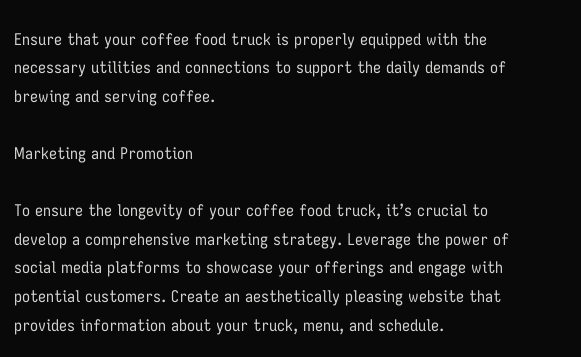Ensure that your coffee food truck is properly equipped with the necessary utilities and connections to support the daily demands of brewing and serving coffee.

Marketing and Promotion

To ensure the longevity of your coffee food truck, it’s crucial to develop a comprehensive marketing strategy. Leverage the power of social media platforms to showcase your offerings and engage with potential customers. Create an aesthetically pleasing website that provides information about your truck, menu, and schedule.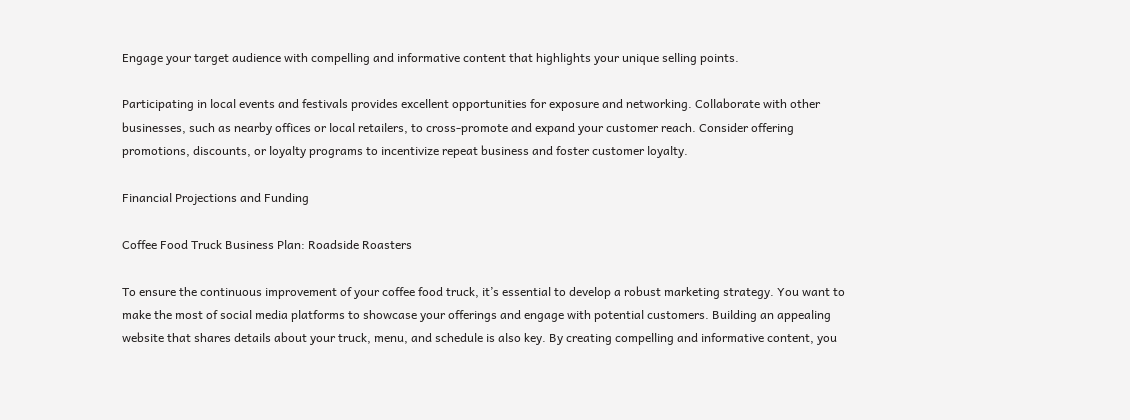Engage your target audience with compelling and informative content that highlights your unique selling points.

Participating in local events and festivals provides excellent opportunities for exposure and networking. Collaborate with other businesses, such as nearby offices or local retailers, to cross-promote and expand your customer reach. Consider offering promotions, discounts, or loyalty programs to incentivize repeat business and foster customer loyalty.

Financial Projections and Funding

Coffee Food Truck Business Plan: Roadside Roasters

To ensure the continuous improvement of your coffee food truck, it’s essential to develop a robust marketing strategy. You want to make the most of social media platforms to showcase your offerings and engage with potential customers. Building an appealing website that shares details about your truck, menu, and schedule is also key. By creating compelling and informative content, you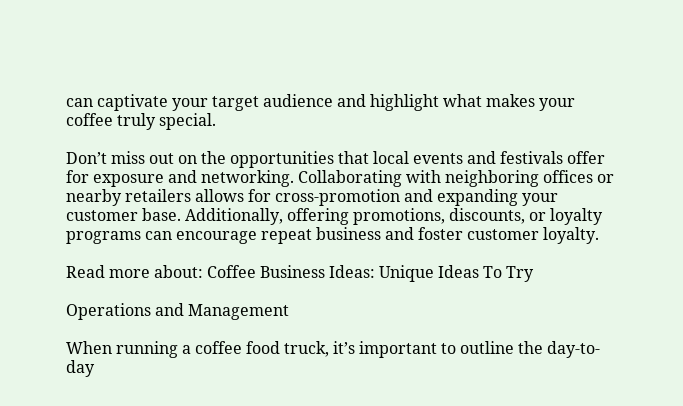can captivate your target audience and highlight what makes your coffee truly special.

Don’t miss out on the opportunities that local events and festivals offer for exposure and networking. Collaborating with neighboring offices or nearby retailers allows for cross-promotion and expanding your customer base. Additionally, offering promotions, discounts, or loyalty programs can encourage repeat business and foster customer loyalty.

Read more about: Coffee Business Ideas: Unique Ideas To Try

Operations and Management

When running a coffee food truck, it’s important to outline the day-to-day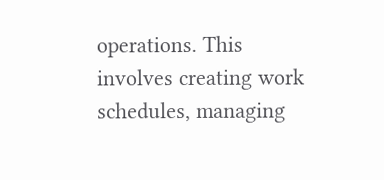operations. This involves creating work schedules, managing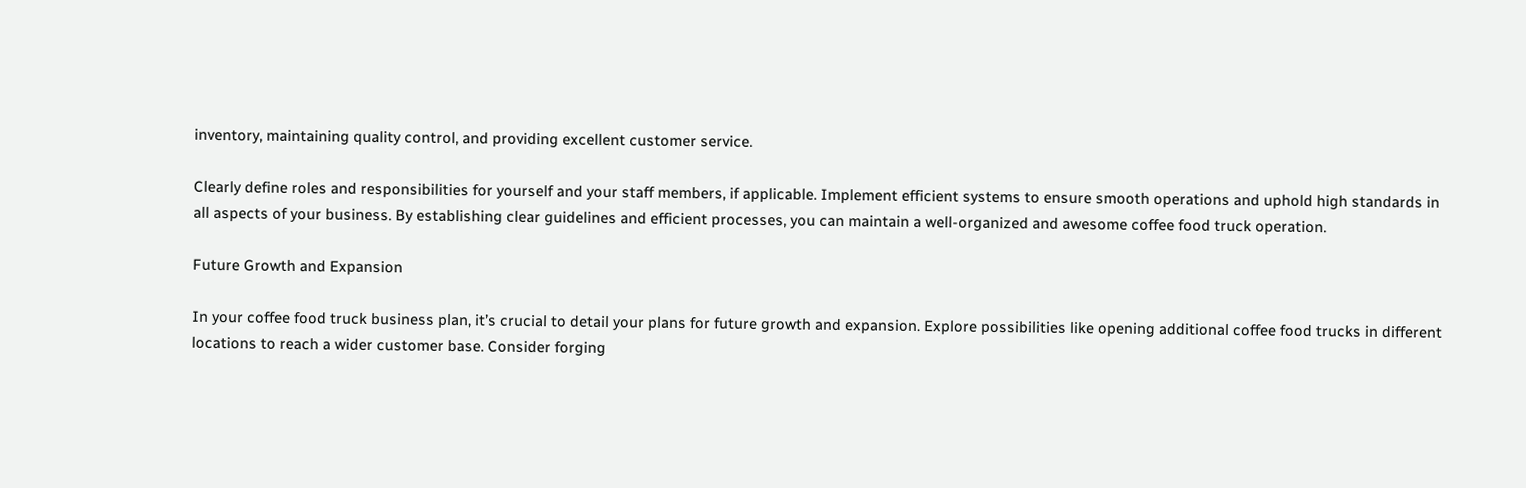inventory, maintaining quality control, and providing excellent customer service.

Clearly define roles and responsibilities for yourself and your staff members, if applicable. Implement efficient systems to ensure smooth operations and uphold high standards in all aspects of your business. By establishing clear guidelines and efficient processes, you can maintain a well-organized and awesome coffee food truck operation.

Future Growth and Expansion

In your coffee food truck business plan, it’s crucial to detail your plans for future growth and expansion. Explore possibilities like opening additional coffee food trucks in different locations to reach a wider customer base. Consider forging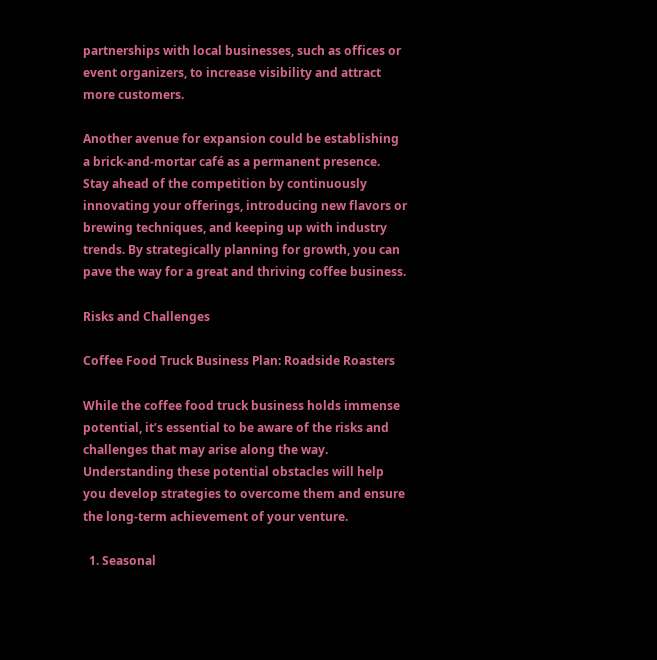partnerships with local businesses, such as offices or event organizers, to increase visibility and attract more customers.

Another avenue for expansion could be establishing a brick-and-mortar café as a permanent presence. Stay ahead of the competition by continuously innovating your offerings, introducing new flavors or brewing techniques, and keeping up with industry trends. By strategically planning for growth, you can pave the way for a great and thriving coffee business.

Risks and Challenges

Coffee Food Truck Business Plan: Roadside Roasters

While the coffee food truck business holds immense potential, it’s essential to be aware of the risks and challenges that may arise along the way. Understanding these potential obstacles will help you develop strategies to overcome them and ensure the long-term achievement of your venture.

  1. Seasonal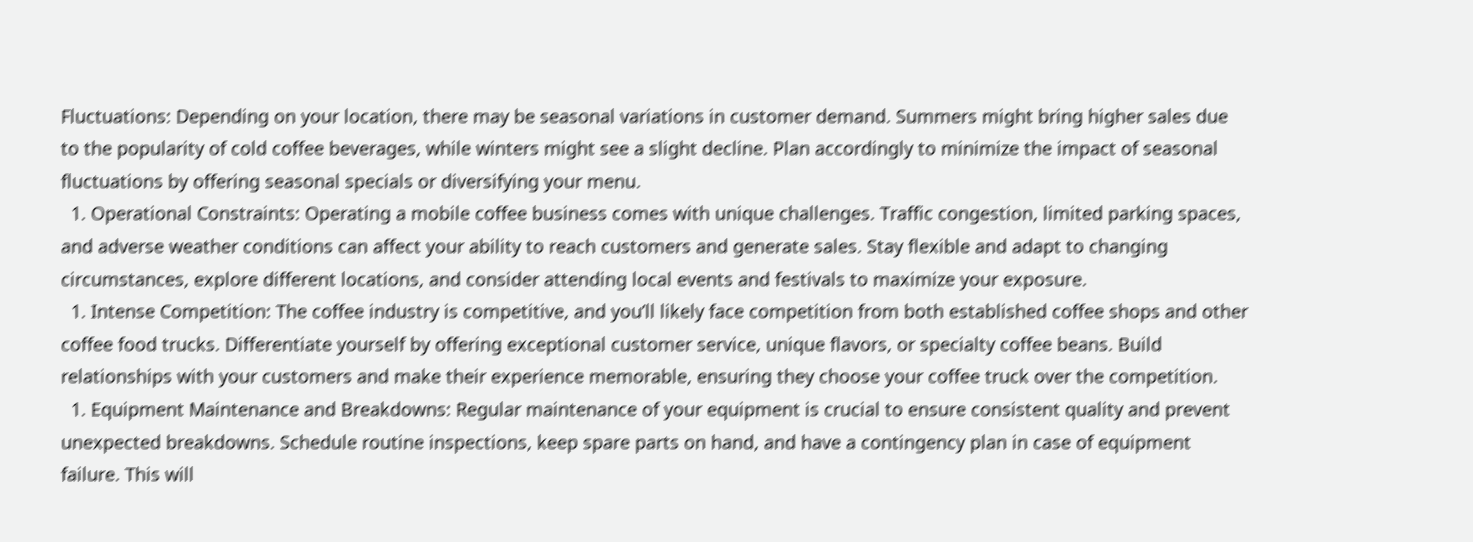Fluctuations: Depending on your location, there may be seasonal variations in customer demand. Summers might bring higher sales due to the popularity of cold coffee beverages, while winters might see a slight decline. Plan accordingly to minimize the impact of seasonal fluctuations by offering seasonal specials or diversifying your menu.
  1. Operational Constraints: Operating a mobile coffee business comes with unique challenges. Traffic congestion, limited parking spaces, and adverse weather conditions can affect your ability to reach customers and generate sales. Stay flexible and adapt to changing circumstances, explore different locations, and consider attending local events and festivals to maximize your exposure.
  1. Intense Competition: The coffee industry is competitive, and you’ll likely face competition from both established coffee shops and other coffee food trucks. Differentiate yourself by offering exceptional customer service, unique flavors, or specialty coffee beans. Build relationships with your customers and make their experience memorable, ensuring they choose your coffee truck over the competition.
  1. Equipment Maintenance and Breakdowns: Regular maintenance of your equipment is crucial to ensure consistent quality and prevent unexpected breakdowns. Schedule routine inspections, keep spare parts on hand, and have a contingency plan in case of equipment failure. This will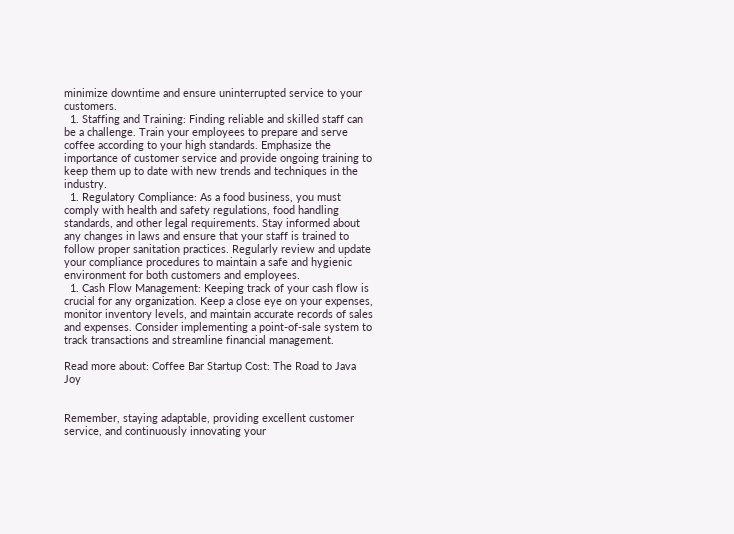minimize downtime and ensure uninterrupted service to your customers.
  1. Staffing and Training: Finding reliable and skilled staff can be a challenge. Train your employees to prepare and serve coffee according to your high standards. Emphasize the importance of customer service and provide ongoing training to keep them up to date with new trends and techniques in the industry.
  1. Regulatory Compliance: As a food business, you must comply with health and safety regulations, food handling standards, and other legal requirements. Stay informed about any changes in laws and ensure that your staff is trained to follow proper sanitation practices. Regularly review and update your compliance procedures to maintain a safe and hygienic environment for both customers and employees.
  1. Cash Flow Management: Keeping track of your cash flow is crucial for any organization. Keep a close eye on your expenses, monitor inventory levels, and maintain accurate records of sales and expenses. Consider implementing a point-of-sale system to track transactions and streamline financial management.

Read more about: Coffee Bar Startup Cost: The Road to Java Joy


Remember, staying adaptable, providing excellent customer service, and continuously innovating your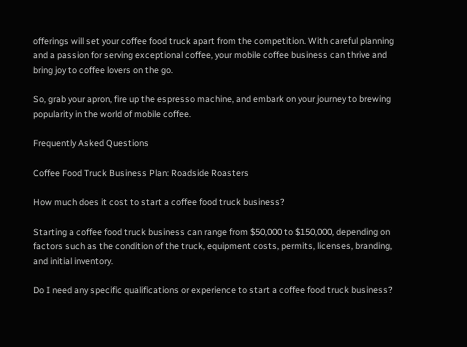offerings will set your coffee food truck apart from the competition. With careful planning and a passion for serving exceptional coffee, your mobile coffee business can thrive and bring joy to coffee lovers on the go.

So, grab your apron, fire up the espresso machine, and embark on your journey to brewing popularity in the world of mobile coffee.

Frequently Asked Questions

Coffee Food Truck Business Plan: Roadside Roasters

How much does it cost to start a coffee food truck business?

Starting a coffee food truck business can range from $50,000 to $150,000, depending on factors such as the condition of the truck, equipment costs, permits, licenses, branding, and initial inventory.

Do I need any specific qualifications or experience to start a coffee food truck business?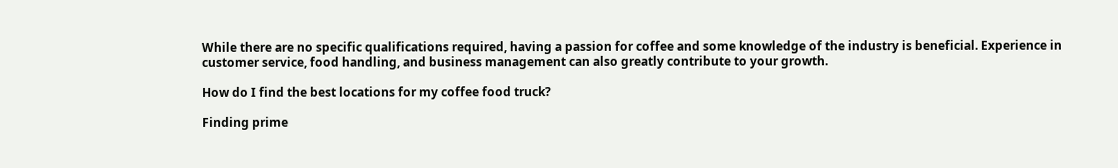While there are no specific qualifications required, having a passion for coffee and some knowledge of the industry is beneficial. Experience in customer service, food handling, and business management can also greatly contribute to your growth.

How do I find the best locations for my coffee food truck?

Finding prime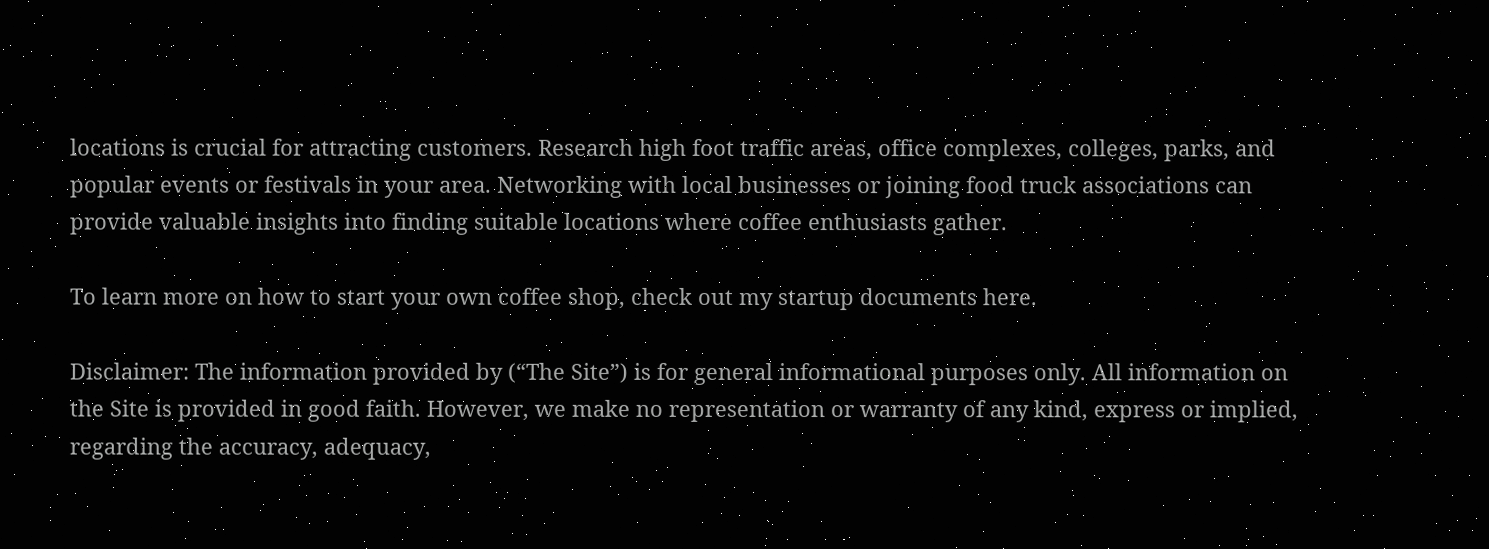locations is crucial for attracting customers. Research high foot traffic areas, office complexes, colleges, parks, and popular events or festivals in your area. Networking with local businesses or joining food truck associations can provide valuable insights into finding suitable locations where coffee enthusiasts gather.

To learn more on how to start your own coffee shop, check out my startup documents here.

Disclaimer: The information provided by (“The Site”) is for general informational purposes only. All information on the Site is provided in good faith. However, we make no representation or warranty of any kind, express or implied, regarding the accuracy, adequacy,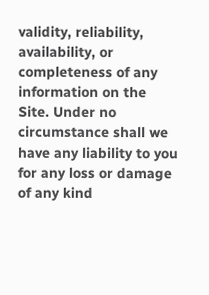validity, reliability, availability, or completeness of any information on the Site. Under no circumstance shall we have any liability to you for any loss or damage of any kind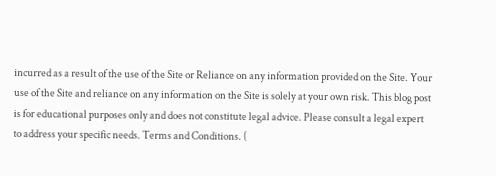incurred as a result of the use of the Site or Reliance on any information provided on the Site. Your use of the Site and reliance on any information on the Site is solely at your own risk. This blog post is for educational purposes only and does not constitute legal advice. Please consult a legal expert to address your specific needs. Terms and Conditions. (